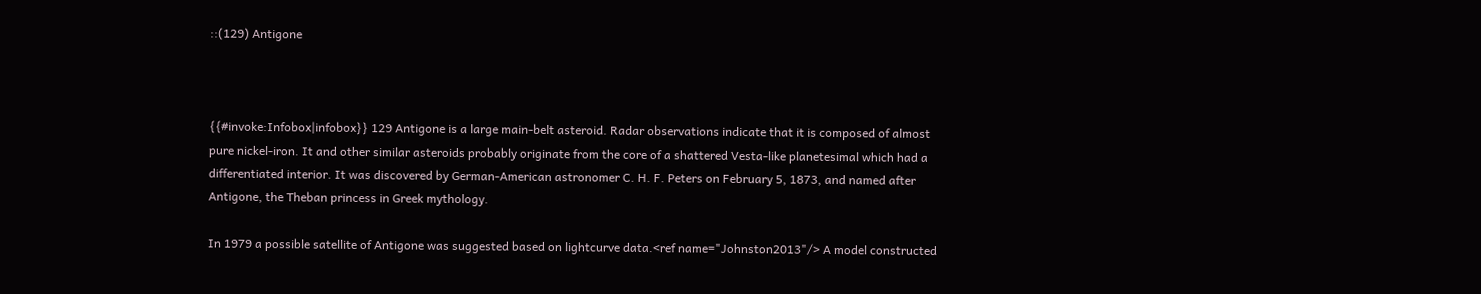::(129) Antigone



{{#invoke:Infobox|infobox}} 129 Antigone is a large main-belt asteroid. Radar observations indicate that it is composed of almost pure nickel-iron. It and other similar asteroids probably originate from the core of a shattered Vesta-like planetesimal which had a differentiated interior. It was discovered by German-American astronomer C. H. F. Peters on February 5, 1873, and named after Antigone, the Theban princess in Greek mythology.

In 1979 a possible satellite of Antigone was suggested based on lightcurve data.<ref name="Johnston2013"/> A model constructed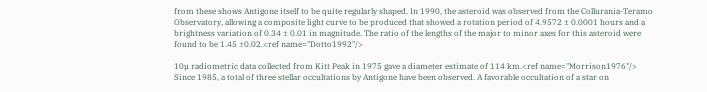from these shows Antigone itself to be quite regularly shaped. In 1990, the asteroid was observed from the Collurania-Teramo Observatory, allowing a composite light curve to be produced that showed a rotation period of 4.9572 ± 0.0001 hours and a brightness variation of 0.34 ± 0.01 in magnitude. The ratio of the lengths of the major to minor axes for this asteroid were found to be 1.45 ±0.02.<ref name="Dotto1992"/>

10µ radiometric data collected from Kitt Peak in 1975 gave a diameter estimate of 114 km.<ref name="Morrison1976"/> Since 1985, a total of three stellar occultations by Antigone have been observed. A favorable occultation of a star on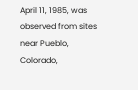April 11, 1985, was observed from sites near Pueblo, Colorado,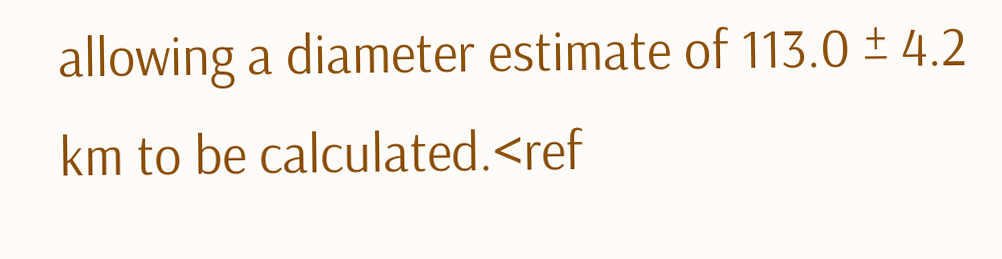allowing a diameter estimate of 113.0 ± 4.2 km to be calculated.<ref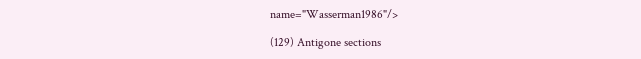name="Wasserman1986"/>

(129) Antigone sections